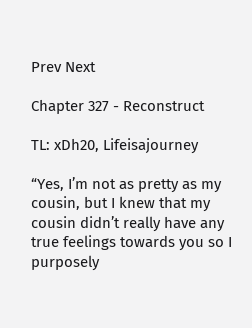Prev Next

Chapter 327 - Reconstruct

TL: xDh20, Lifeisajourney

“Yes, I’m not as pretty as my cousin, but I knew that my cousin didn’t really have any true feelings towards you so I purposely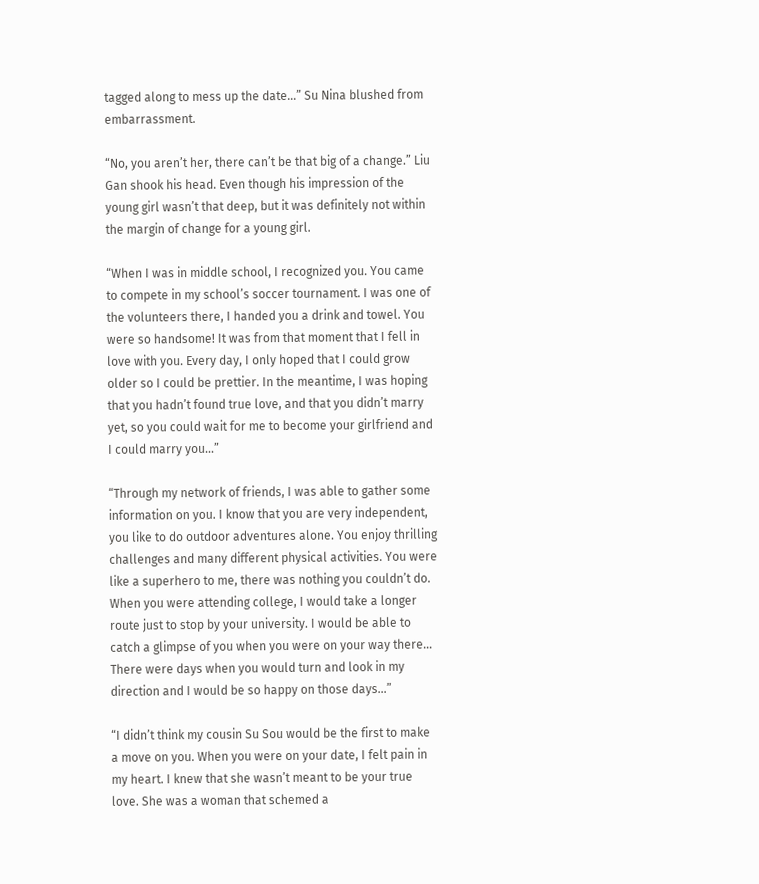tagged along to mess up the date…” Su Nina blushed from embarrassment.

“No, you aren’t her, there can’t be that big of a change.” Liu Gan shook his head. Even though his impression of the young girl wasn’t that deep, but it was definitely not within the margin of change for a young girl.

“When I was in middle school, I recognized you. You came to compete in my school’s soccer tournament. I was one of the volunteers there, I handed you a drink and towel. You were so handsome! It was from that moment that I fell in love with you. Every day, I only hoped that I could grow older so I could be prettier. In the meantime, I was hoping that you hadn’t found true love, and that you didn’t marry yet, so you could wait for me to become your girlfriend and I could marry you…”

“Through my network of friends, I was able to gather some information on you. I know that you are very independent, you like to do outdoor adventures alone. You enjoy thrilling challenges and many different physical activities. You were like a superhero to me, there was nothing you couldn’t do. When you were attending college, I would take a longer route just to stop by your university. I would be able to catch a glimpse of you when you were on your way there… There were days when you would turn and look in my direction and I would be so happy on those days…”

“I didn’t think my cousin Su Sou would be the first to make a move on you. When you were on your date, I felt pain in my heart. I knew that she wasn’t meant to be your true love. She was a woman that schemed a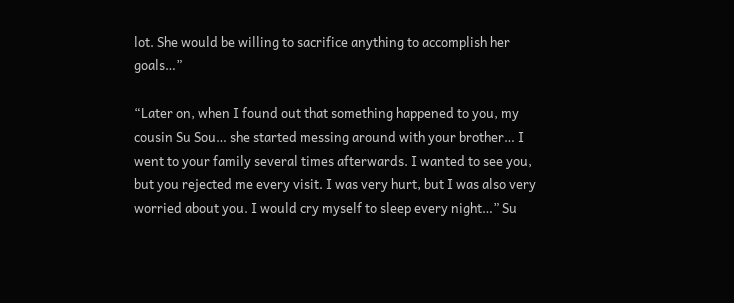lot. She would be willing to sacrifice anything to accomplish her goals…”

“Later on, when I found out that something happened to you, my cousin Su Sou… she started messing around with your brother… I went to your family several times afterwards. I wanted to see you, but you rejected me every visit. I was very hurt, but I was also very worried about you. I would cry myself to sleep every night…” Su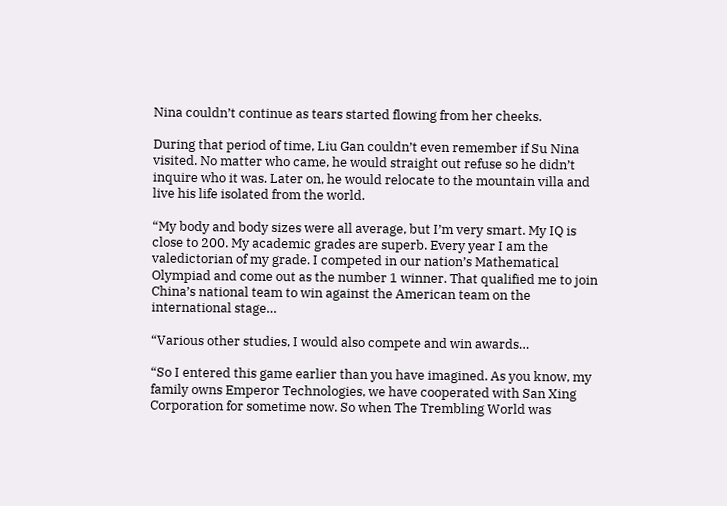Nina couldn’t continue as tears started flowing from her cheeks.

During that period of time, Liu Gan couldn’t even remember if Su Nina visited. No matter who came, he would straight out refuse so he didn’t inquire who it was. Later on, he would relocate to the mountain villa and live his life isolated from the world.

“My body and body sizes were all average, but I’m very smart. My IQ is close to 200. My academic grades are superb. Every year I am the valedictorian of my grade. I competed in our nation’s Mathematical Olympiad and come out as the number 1 winner. That qualified me to join China’s national team to win against the American team on the international stage…

“Various other studies, I would also compete and win awards…

“So I entered this game earlier than you have imagined. As you know, my family owns Emperor Technologies, we have cooperated with San Xing Corporation for sometime now. So when The Trembling World was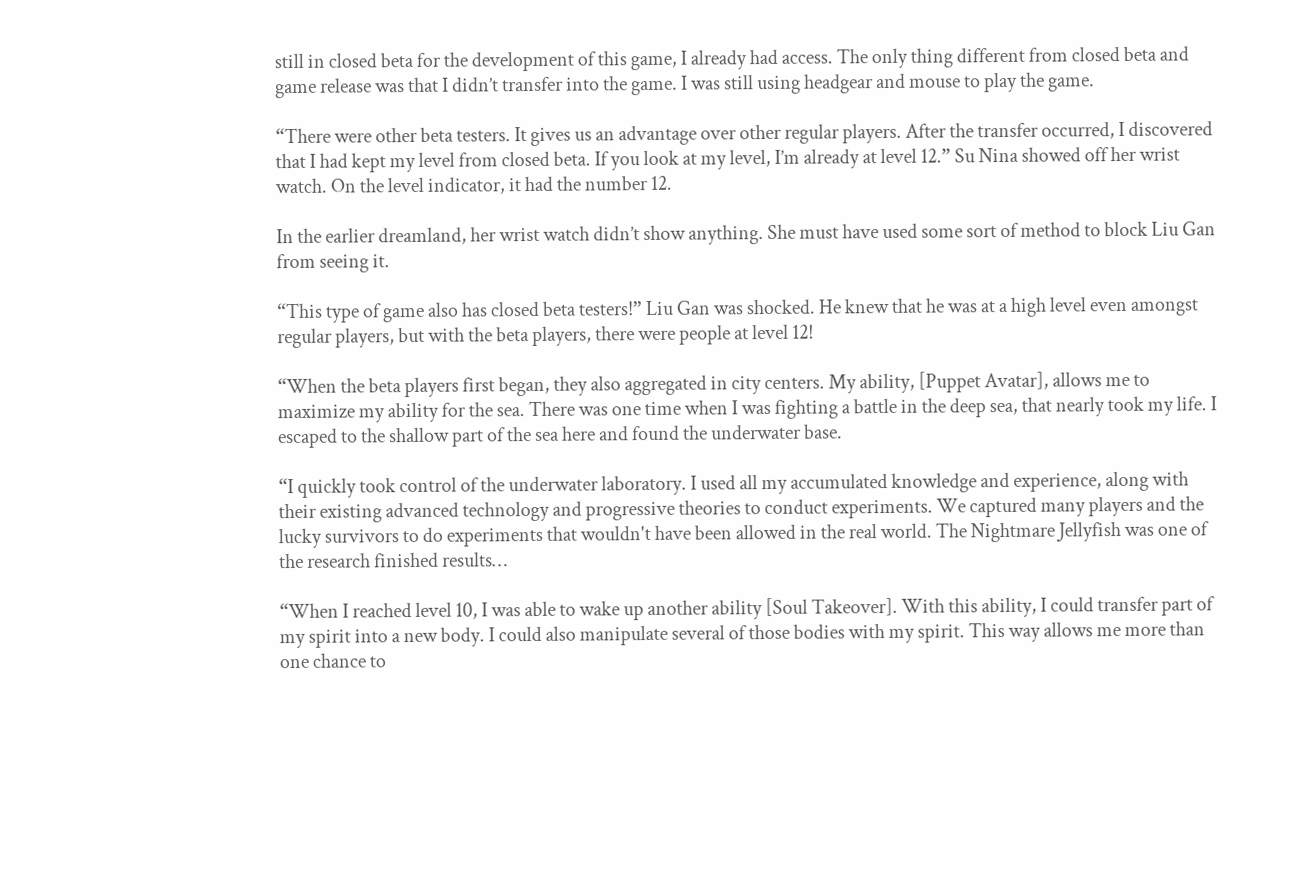still in closed beta for the development of this game, I already had access. The only thing different from closed beta and game release was that I didn’t transfer into the game. I was still using headgear and mouse to play the game.

“There were other beta testers. It gives us an advantage over other regular players. After the transfer occurred, I discovered that I had kept my level from closed beta. If you look at my level, I’m already at level 12.” Su Nina showed off her wrist watch. On the level indicator, it had the number 12.

In the earlier dreamland, her wrist watch didn’t show anything. She must have used some sort of method to block Liu Gan from seeing it.

“This type of game also has closed beta testers!” Liu Gan was shocked. He knew that he was at a high level even amongst regular players, but with the beta players, there were people at level 12!

“When the beta players first began, they also aggregated in city centers. My ability, [Puppet Avatar], allows me to maximize my ability for the sea. There was one time when I was fighting a battle in the deep sea, that nearly took my life. I escaped to the shallow part of the sea here and found the underwater base.

“I quickly took control of the underwater laboratory. I used all my accumulated knowledge and experience, along with their existing advanced technology and progressive theories to conduct experiments. We captured many players and the lucky survivors to do experiments that wouldn't have been allowed in the real world. The Nightmare Jellyfish was one of the research finished results…

“When I reached level 10, I was able to wake up another ability [Soul Takeover]. With this ability, I could transfer part of my spirit into a new body. I could also manipulate several of those bodies with my spirit. This way allows me more than one chance to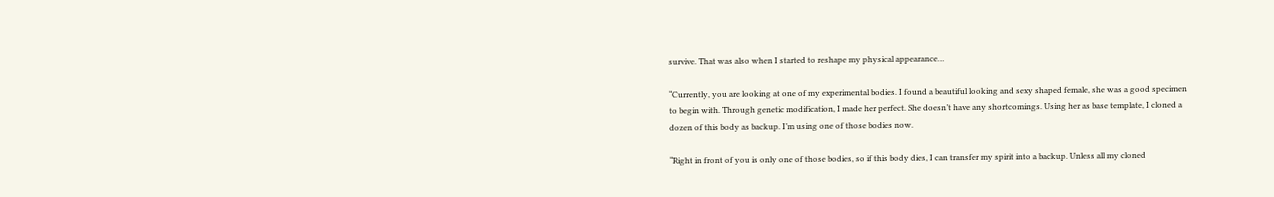survive. That was also when I started to reshape my physical appearance…

“Currently, you are looking at one of my experimental bodies. I found a beautiful looking and sexy shaped female, she was a good specimen to begin with. Through genetic modification, I made her perfect. She doesn’t have any shortcomings. Using her as base template, I cloned a dozen of this body as backup. I’m using one of those bodies now.

“Right in front of you is only one of those bodies, so if this body dies, I can transfer my spirit into a backup. Unless all my cloned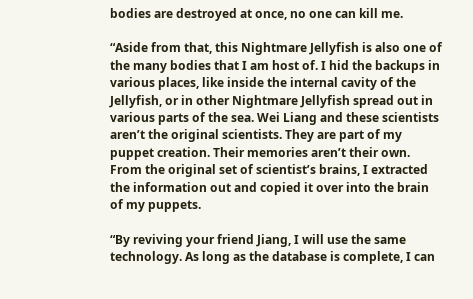bodies are destroyed at once, no one can kill me.

“Aside from that, this Nightmare Jellyfish is also one of the many bodies that I am host of. I hid the backups in various places, like inside the internal cavity of the Jellyfish, or in other Nightmare Jellyfish spread out in various parts of the sea. Wei Liang and these scientists aren’t the original scientists. They are part of my puppet creation. Their memories aren’t their own. From the original set of scientist’s brains, I extracted the information out and copied it over into the brain of my puppets.

“By reviving your friend Jiang, I will use the same technology. As long as the database is complete, I can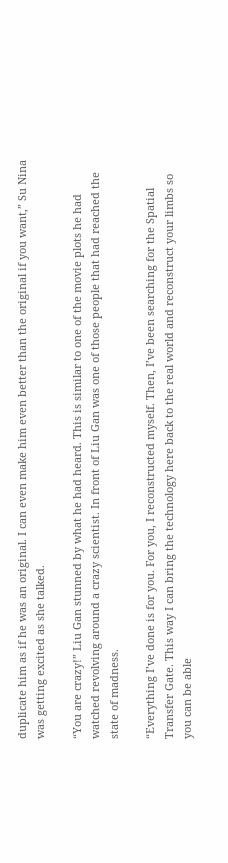duplicate him as if he was an original. I can even make him even better than the original if you want,” Su Nina was getting excited as she talked.

“You are crazy!” Liu Gan stunned by what he had heard. This is similar to one of the movie plots he had watched revolving around a crazy scientist. In front of Liu Gan was one of those people that had reached the state of madness.

“Everything I’ve done is for you. For you, I reconstructed myself. Then, I’ve been searching for the Spatial Transfer Gate. This way I can bring the technology here back to the real world and reconstruct your limbs so you can be able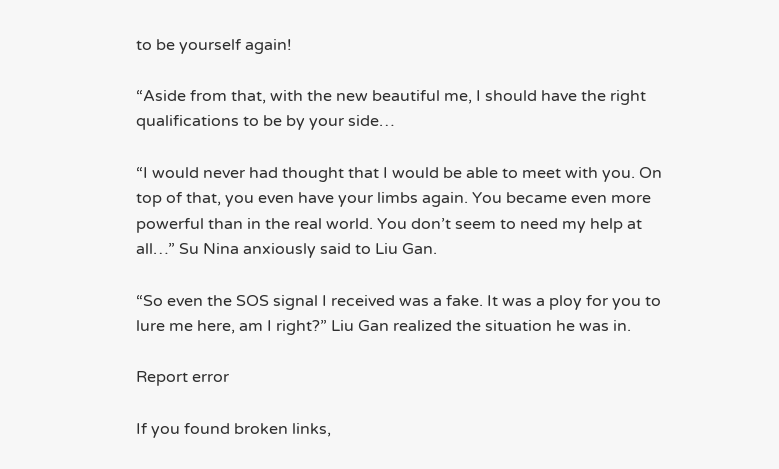to be yourself again!

“Aside from that, with the new beautiful me, I should have the right qualifications to be by your side…

“I would never had thought that I would be able to meet with you. On top of that, you even have your limbs again. You became even more powerful than in the real world. You don’t seem to need my help at all…” Su Nina anxiously said to Liu Gan.

“So even the SOS signal I received was a fake. It was a ploy for you to lure me here, am I right?” Liu Gan realized the situation he was in.

Report error

If you found broken links,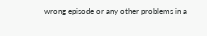wrong episode or any other problems in a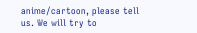anime/cartoon, please tell us. We will try to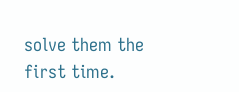solve them the first time.